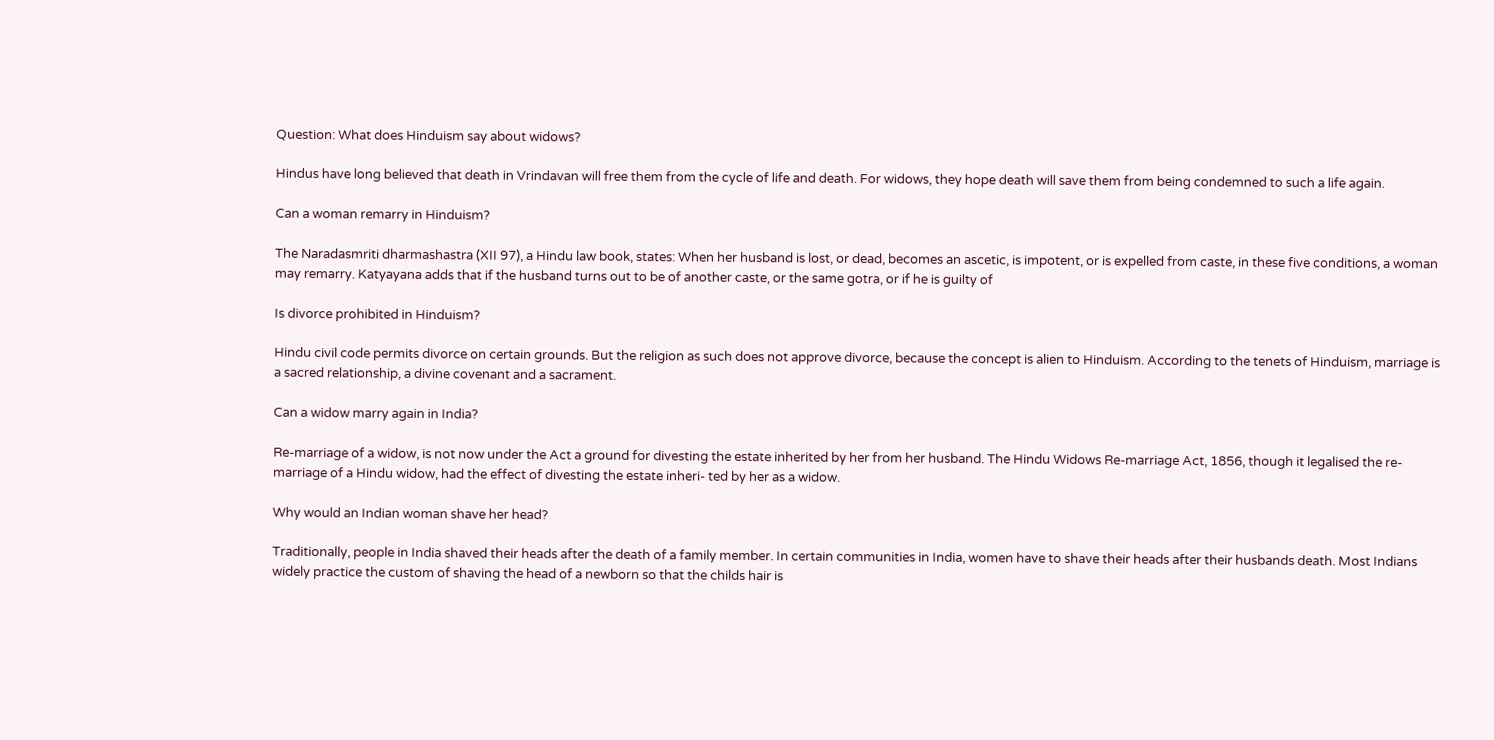Question: What does Hinduism say about widows?

Hindus have long believed that death in Vrindavan will free them from the cycle of life and death. For widows, they hope death will save them from being condemned to such a life again.

Can a woman remarry in Hinduism?

The Naradasmriti dharmashastra (XII 97), a Hindu law book, states: When her husband is lost, or dead, becomes an ascetic, is impotent, or is expelled from caste, in these five conditions, a woman may remarry. Katyayana adds that if the husband turns out to be of another caste, or the same gotra, or if he is guilty of

Is divorce prohibited in Hinduism?

Hindu civil code permits divorce on certain grounds. But the religion as such does not approve divorce, because the concept is alien to Hinduism. According to the tenets of Hinduism, marriage is a sacred relationship, a divine covenant and a sacrament.

Can a widow marry again in India?

Re-marriage of a widow, is not now under the Act a ground for divesting the estate inherited by her from her husband. The Hindu Widows Re-marriage Act, 1856, though it legalised the re-marriage of a Hindu widow, had the effect of divesting the estate inheri- ted by her as a widow.

Why would an Indian woman shave her head?

Traditionally, people in India shaved their heads after the death of a family member. In certain communities in India, women have to shave their heads after their husbands death. Most Indians widely practice the custom of shaving the head of a newborn so that the childs hair is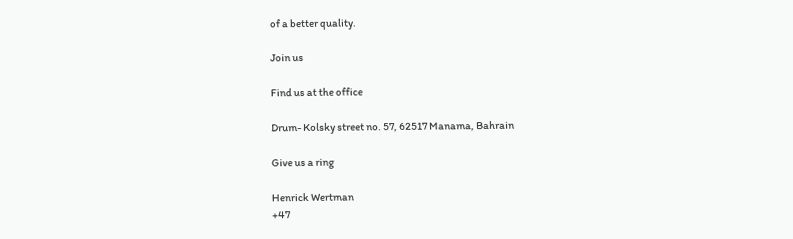of a better quality.

Join us

Find us at the office

Drum- Kolsky street no. 57, 62517 Manama, Bahrain

Give us a ring

Henrick Wertman
+47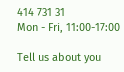414 731 31
Mon - Fri, 11:00-17:00

Tell us about you